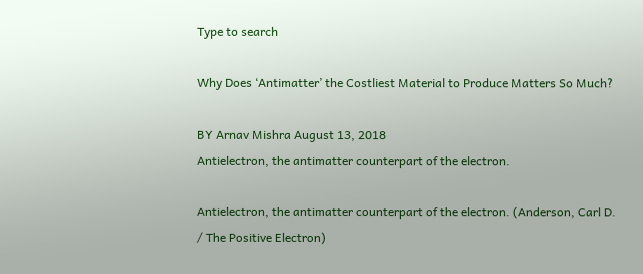Type to search

Why Does ‘Antimatter’ the Costliest Material to Produce Matters So Much?

BY Arnav Mishra August 13, 2018
Antielectron, the antimatter counterpart of the electron.

Antielectron, the antimatter counterpart of the electron. (Anderson, Carl D. / The Positive Electron)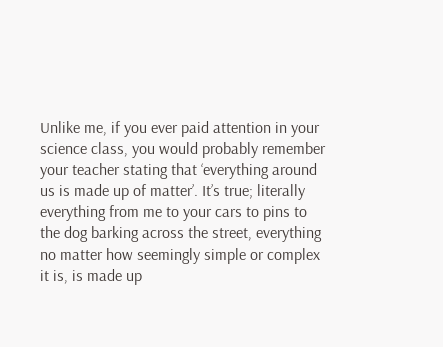Unlike me, if you ever paid attention in your science class, you would probably remember your teacher stating that ‘everything around us is made up of matter’. It’s true; literally everything from me to your cars to pins to the dog barking across the street, everything no matter how seemingly simple or complex it is, is made up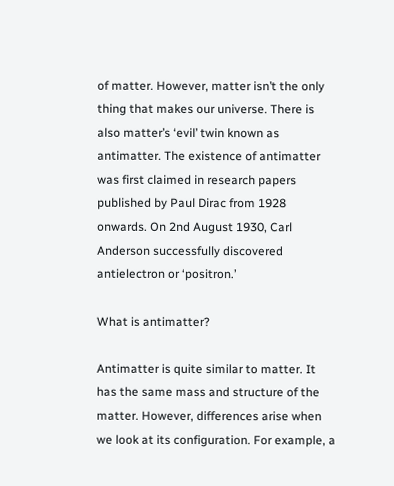of matter. However, matter isn’t the only thing that makes our universe. There is also matter’s ‘evil’ twin known as antimatter. The existence of antimatter was first claimed in research papers published by Paul Dirac from 1928 onwards. On 2nd August 1930, Carl Anderson successfully discovered antielectron or ‘positron.’

What is antimatter?

Antimatter is quite similar to matter. It has the same mass and structure of the matter. However, differences arise when we look at its configuration. For example, a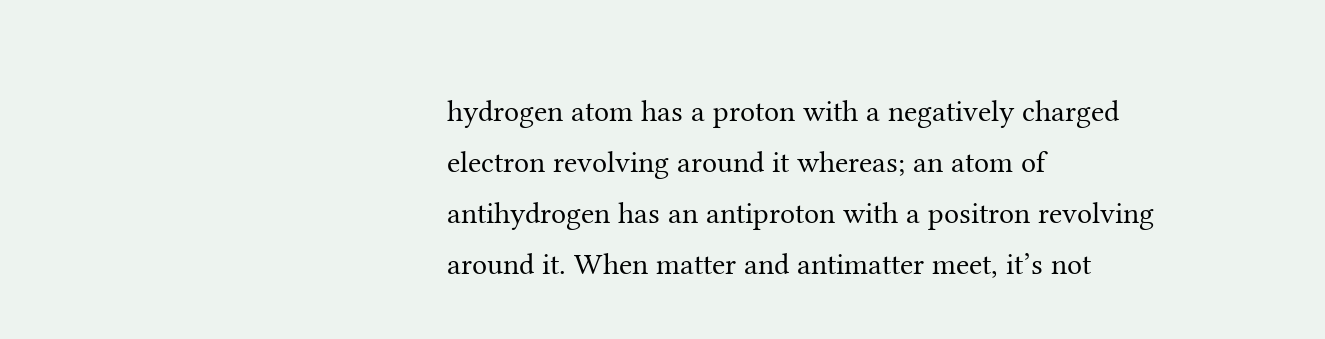hydrogen atom has a proton with a negatively charged electron revolving around it whereas; an atom of antihydrogen has an antiproton with a positron revolving around it. When matter and antimatter meet, it’s not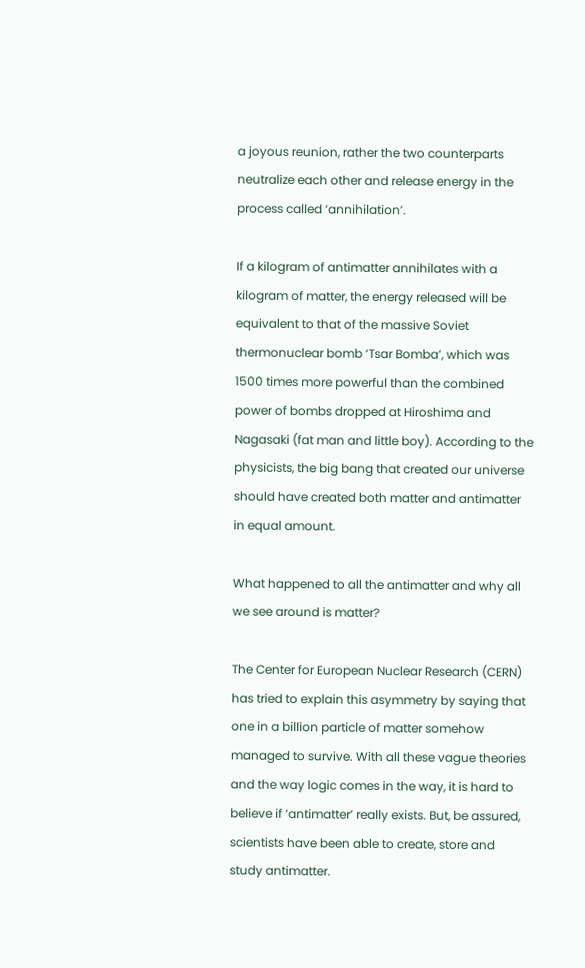a joyous reunion, rather the two counterparts neutralize each other and release energy in the process called ‘annihilation’.

If a kilogram of antimatter annihilates with a kilogram of matter, the energy released will be equivalent to that of the massive Soviet thermonuclear bomb ‘Tsar Bomba’, which was 1500 times more powerful than the combined power of bombs dropped at Hiroshima and Nagasaki (fat man and little boy). According to the physicists, the big bang that created our universe should have created both matter and antimatter in equal amount.

What happened to all the antimatter and why all we see around is matter?

The Center for European Nuclear Research (CERN) has tried to explain this asymmetry by saying that one in a billion particle of matter somehow managed to survive. With all these vague theories and the way logic comes in the way, it is hard to believe if ‘antimatter’ really exists. But, be assured, scientists have been able to create, store and study antimatter.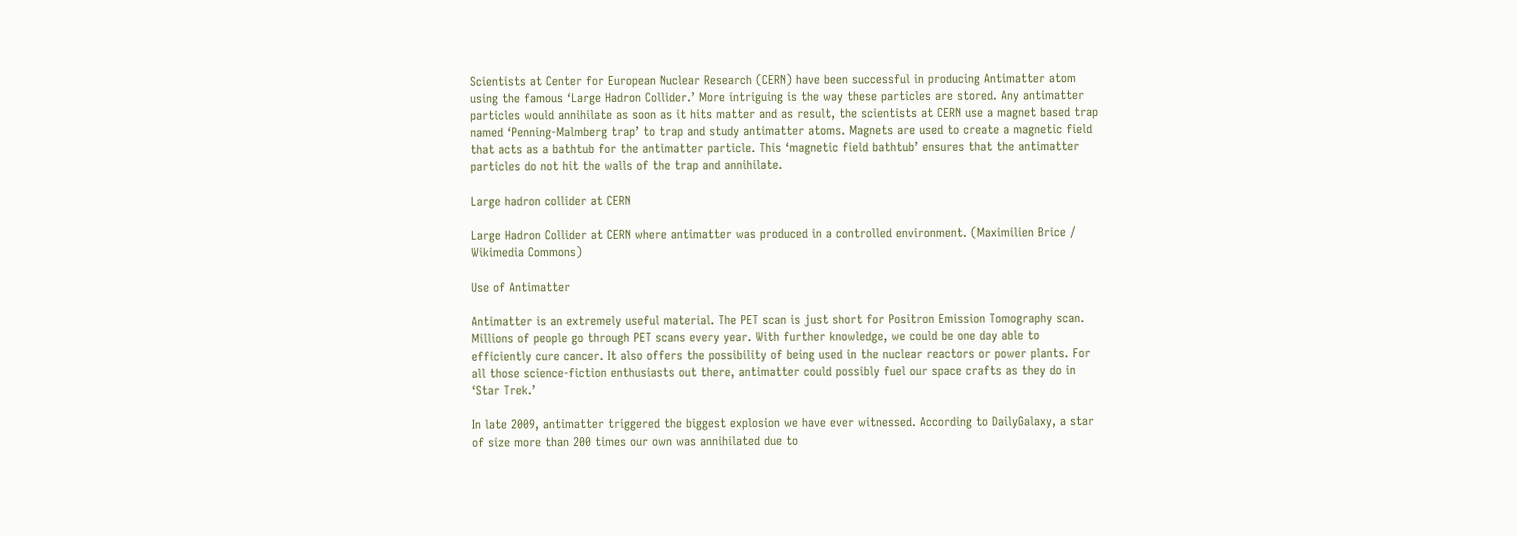Scientists at Center for European Nuclear Research (CERN) have been successful in producing Antimatter atom using the famous ‘Large Hadron Collider.’ More intriguing is the way these particles are stored. Any antimatter particles would annihilate as soon as it hits matter and as result, the scientists at CERN use a magnet based trap named ‘Penning-Malmberg trap’ to trap and study antimatter atoms. Magnets are used to create a magnetic field that acts as a bathtub for the antimatter particle. This ‘magnetic field bathtub’ ensures that the antimatter particles do not hit the walls of the trap and annihilate.

Large hadron collider at CERN

Large Hadron Collider at CERN where antimatter was produced in a controlled environment. (Maximilien Brice / Wikimedia Commons)

Use of Antimatter

Antimatter is an extremely useful material. The PET scan is just short for Positron Emission Tomography scan. Millions of people go through PET scans every year. With further knowledge, we could be one day able to efficiently cure cancer. It also offers the possibility of being used in the nuclear reactors or power plants. For all those science-fiction enthusiasts out there, antimatter could possibly fuel our space crafts as they do in ‘Star Trek.’

In late 2009, antimatter triggered the biggest explosion we have ever witnessed. According to DailyGalaxy, a star of size more than 200 times our own was annihilated due to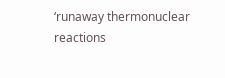‘runaway thermonuclear reactions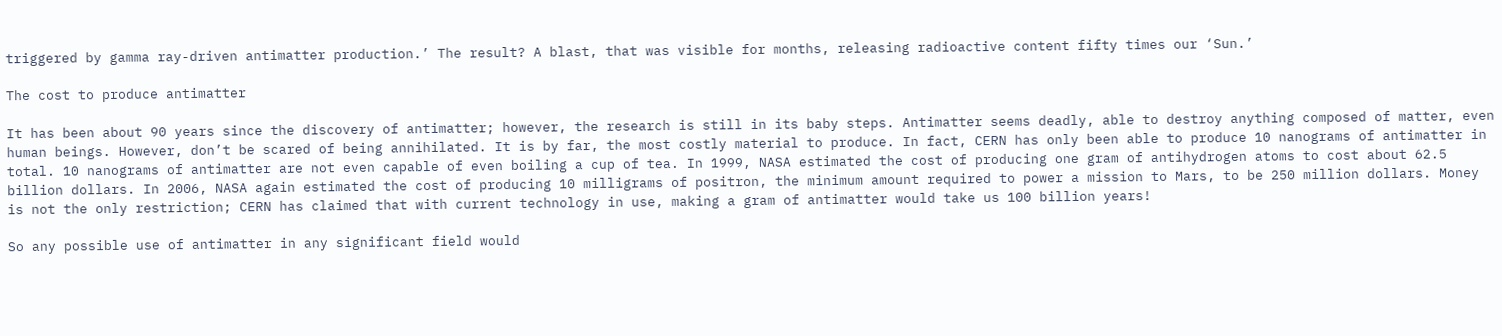triggered by gamma ray-driven antimatter production.’ The result? A blast, that was visible for months, releasing radioactive content fifty times our ‘Sun.’

The cost to produce antimatter

It has been about 90 years since the discovery of antimatter; however, the research is still in its baby steps. Antimatter seems deadly, able to destroy anything composed of matter, even human beings. However, don’t be scared of being annihilated. It is by far, the most costly material to produce. In fact, CERN has only been able to produce 10 nanograms of antimatter in total. 10 nanograms of antimatter are not even capable of even boiling a cup of tea. In 1999, NASA estimated the cost of producing one gram of antihydrogen atoms to cost about 62.5 billion dollars. In 2006, NASA again estimated the cost of producing 10 milligrams of positron, the minimum amount required to power a mission to Mars, to be 250 million dollars. Money is not the only restriction; CERN has claimed that with current technology in use, making a gram of antimatter would take us 100 billion years!

So any possible use of antimatter in any significant field would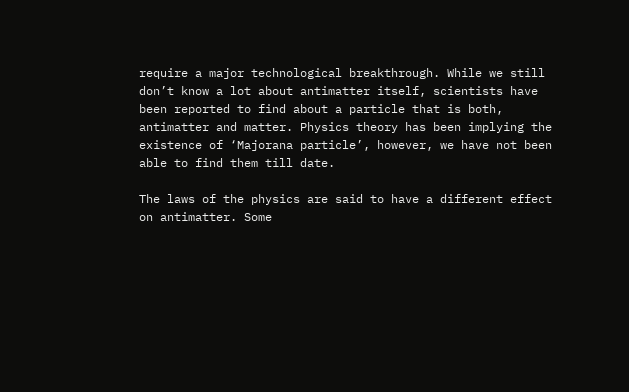require a major technological breakthrough. While we still don’t know a lot about antimatter itself, scientists have been reported to find about a particle that is both, antimatter and matter. Physics theory has been implying the existence of ‘Majorana particle’, however, we have not been able to find them till date.

The laws of the physics are said to have a different effect on antimatter. Some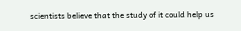scientists believe that the study of it could help us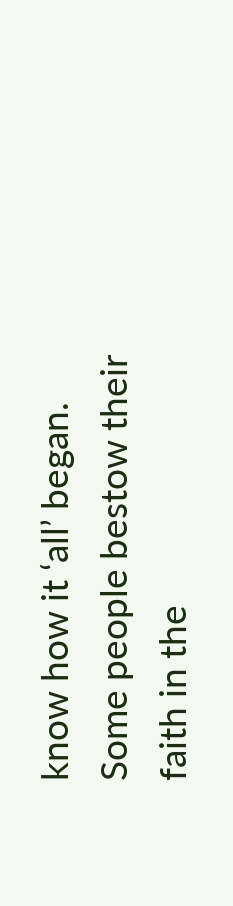know how it ‘all’ began. Some people bestow their faith in the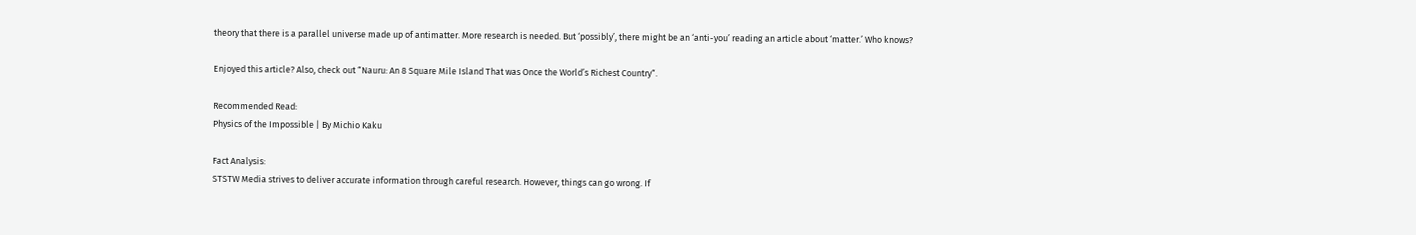theory that there is a parallel universe made up of antimatter. More research is needed. But ‘possibly’, there might be an ‘anti-you’ reading an article about ‘matter.’ Who knows?

Enjoyed this article? Also, check out “Nauru: An 8 Square Mile Island That was Once the World’s Richest Country“.

Recommended Read:
Physics of the Impossible | By Michio Kaku

Fact Analysis:
STSTW Media strives to deliver accurate information through careful research. However, things can go wrong. If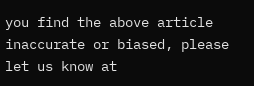you find the above article inaccurate or biased, please let us know at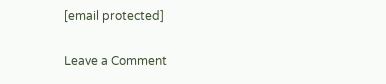[email protected]


Leave a Comment